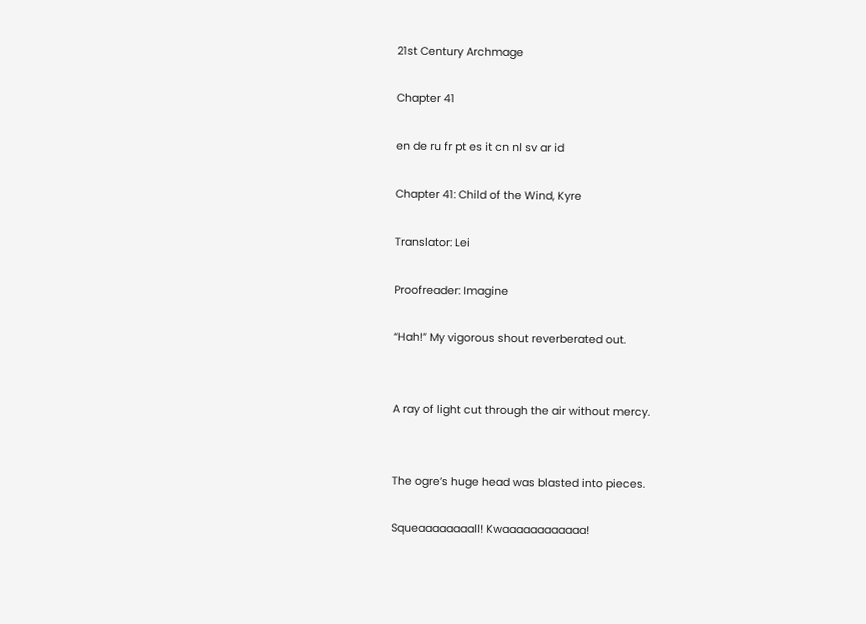21st Century Archmage

Chapter 41

en de ru fr pt es it cn nl sv ar id

Chapter 41: Child of the Wind, Kyre

Translator: Lei

Proofreader: Imagine

“Hah!” My vigorous shout reverberated out.


A ray of light cut through the air without mercy.


The ogre’s huge head was blasted into pieces.

Squeaaaaaaaall! Kwaaaaaaaaaaaa!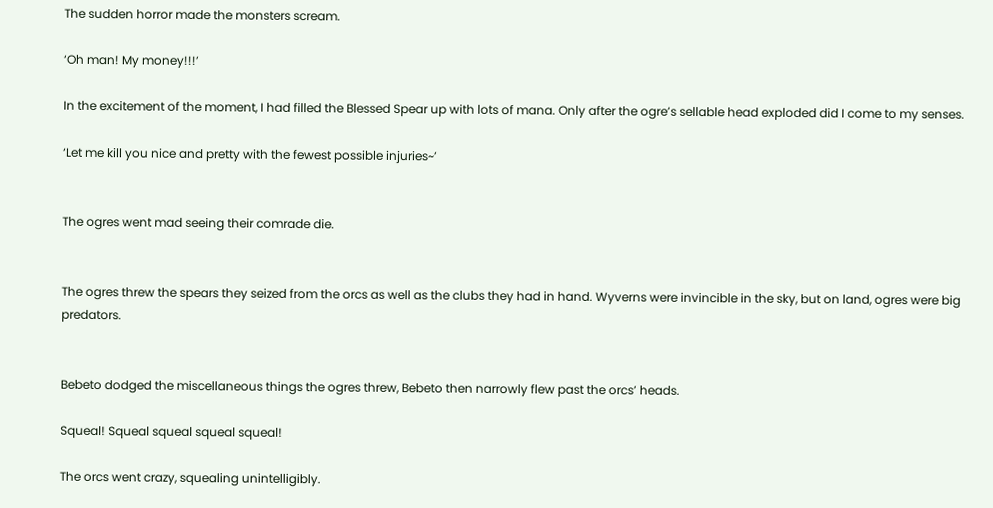The sudden horror made the monsters scream.

‘Oh man! My money!!!’

In the excitement of the moment, I had filled the Blessed Spear up with lots of mana. Only after the ogre’s sellable head exploded did I come to my senses.

‘Let me kill you nice and pretty with the fewest possible injuries~’


The ogres went mad seeing their comrade die.


The ogres threw the spears they seized from the orcs as well as the clubs they had in hand. Wyverns were invincible in the sky, but on land, ogres were big predators.


Bebeto dodged the miscellaneous things the ogres threw, Bebeto then narrowly flew past the orcs’ heads.

Squeal! Squeal squeal squeal squeal!

The orcs went crazy, squealing unintelligibly.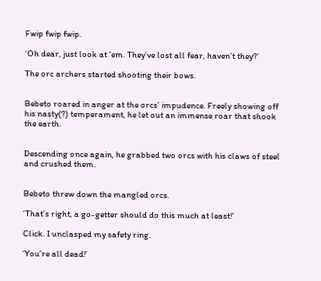Fwip fwip fwip.

‘Oh dear, just look at ‘em. They’ve lost all fear, haven’t they?’

The orc archers started shooting their bows.


Bebeto roared in anger at the orcs’ impudence. Freely showing off his nasty(?) temperament, he let out an immense roar that shook the earth.


Descending once again, he grabbed two orcs with his claws of steel and crushed them.


Bebeto threw down the mangled orcs.

‘That’s right, a go-getter should do this much at least!’

Click. I unclasped my safety ring.

‘You’re all dead!’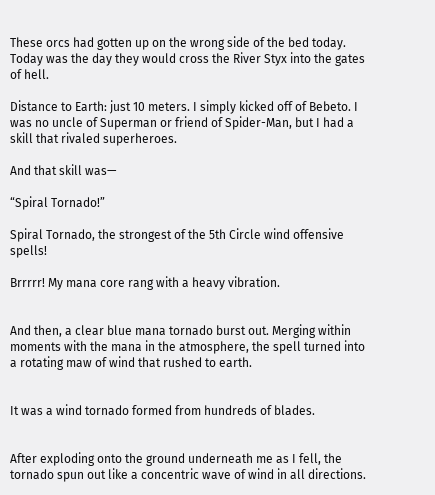These orcs had gotten up on the wrong side of the bed today. Today was the day they would cross the River Styx into the gates of hell.

Distance to Earth: just 10 meters. I simply kicked off of Bebeto. I was no uncle of Superman or friend of Spider-Man, but I had a skill that rivaled superheroes.

And that skill was—

“Spiral Tornado!”

Spiral Tornado, the strongest of the 5th Circle wind offensive spells!

Brrrrr! My mana core rang with a heavy vibration.


And then, a clear blue mana tornado burst out. Merging within moments with the mana in the atmosphere, the spell turned into a rotating maw of wind that rushed to earth.


It was a wind tornado formed from hundreds of blades.


After exploding onto the ground underneath me as I fell, the tornado spun out like a concentric wave of wind in all directions.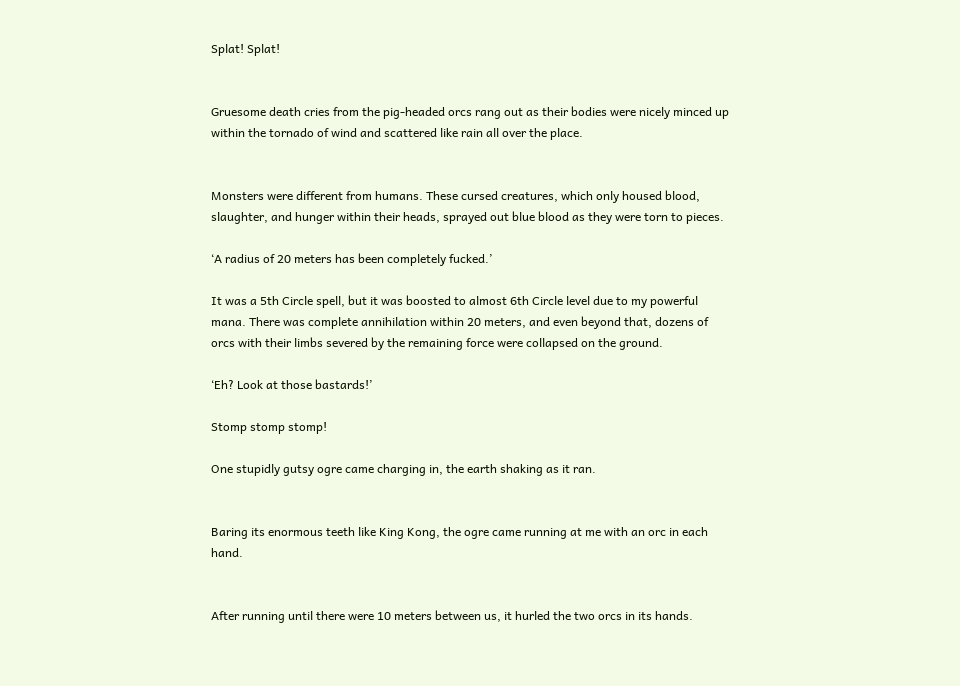Splat! Splat!


Gruesome death cries from the pig-headed orcs rang out as their bodies were nicely minced up within the tornado of wind and scattered like rain all over the place.


Monsters were different from humans. These cursed creatures, which only housed blood, slaughter, and hunger within their heads, sprayed out blue blood as they were torn to pieces.

‘A radius of 20 meters has been completely fucked.’

It was a 5th Circle spell, but it was boosted to almost 6th Circle level due to my powerful mana. There was complete annihilation within 20 meters, and even beyond that, dozens of orcs with their limbs severed by the remaining force were collapsed on the ground.

‘Eh? Look at those bastards!’

Stomp stomp stomp!

One stupidly gutsy ogre came charging in, the earth shaking as it ran.


Baring its enormous teeth like King Kong, the ogre came running at me with an orc in each hand.


After running until there were 10 meters between us, it hurled the two orcs in its hands.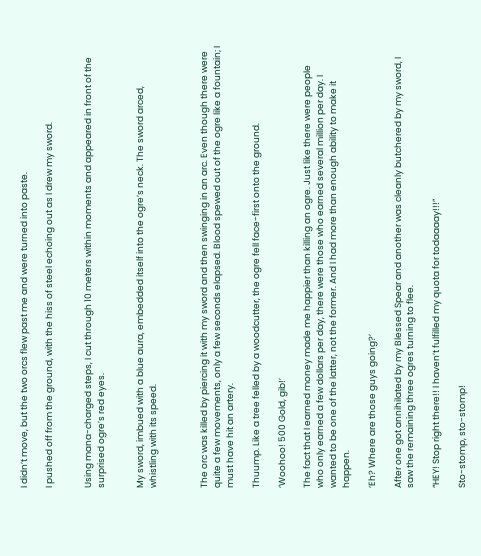I didn’t move, but the two orcs flew past me and were turned into paste.

I pushed off from the ground, with the hiss of steel echoing out as I drew my sword.


Using mana-charged steps, I cut through 10 meters within moments and appeared in front of the surprised ogre’s red eyes.


My sword, imbued with a blue aura, embedded itself into the ogre’s neck. The sword arced, whistling with its speed.



The orc was killed by piercing it with my sword and then swinging in an arc. Even though there were quite a few movements, only a few seconds elapsed. Blood spewed out of the ogre like a fountain; I must have hit an artery.

Thuump. Like a tree felled by a woodcutter, the ogre fell face-first onto the ground.

‘Woohoo! 500 Gold, gib!’

The fact that I earned money made me happier than killing an ogre. Just like there were people who only earned a few dollars per day, there were those who earned several million per day. I wanted to be one of the latter, not the former. And I had more than enough ability to make it happen.

‘Eh? Where are those guys going?’

After one got annihilated by my Blessed Spear and another was cleanly butchered by my sword, I saw the remaining three ogres turning to flee.

“HEY! Stop right there!! I haven’t fulfilled my quota for todaaaay!!!”

Sto-stomp, sto-stomp!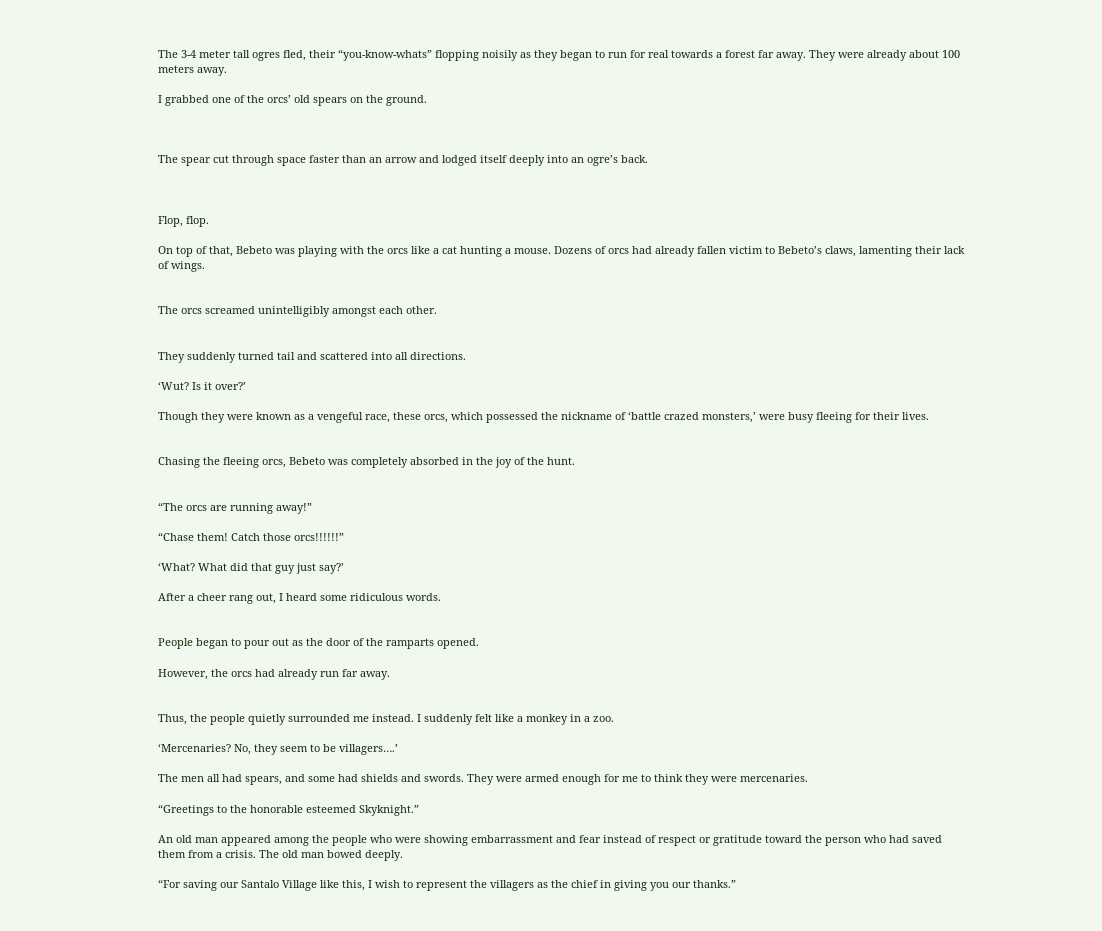The 3-4 meter tall ogres fled, their “you-know-whats” flopping noisily as they began to run for real towards a forest far away. They were already about 100 meters away.

I grabbed one of the orcs’ old spears on the ground.



The spear cut through space faster than an arrow and lodged itself deeply into an ogre’s back.



Flop, flop.

On top of that, Bebeto was playing with the orcs like a cat hunting a mouse. Dozens of orcs had already fallen victim to Bebeto’s claws, lamenting their lack of wings.


The orcs screamed unintelligibly amongst each other.


They suddenly turned tail and scattered into all directions.

‘Wut? Is it over?’

Though they were known as a vengeful race, these orcs, which possessed the nickname of ‘battle crazed monsters,’ were busy fleeing for their lives.


Chasing the fleeing orcs, Bebeto was completely absorbed in the joy of the hunt.


“The orcs are running away!”

“Chase them! Catch those orcs!!!!!!”

‘What? What did that guy just say?’

After a cheer rang out, I heard some ridiculous words.


People began to pour out as the door of the ramparts opened.

However, the orcs had already run far away.


Thus, the people quietly surrounded me instead. I suddenly felt like a monkey in a zoo.

‘Mercenaries? No, they seem to be villagers….’

The men all had spears, and some had shields and swords. They were armed enough for me to think they were mercenaries.

“Greetings to the honorable esteemed Skyknight.”

An old man appeared among the people who were showing embarrassment and fear instead of respect or gratitude toward the person who had saved them from a crisis. The old man bowed deeply.

“For saving our Santalo Village like this, I wish to represent the villagers as the chief in giving you our thanks.”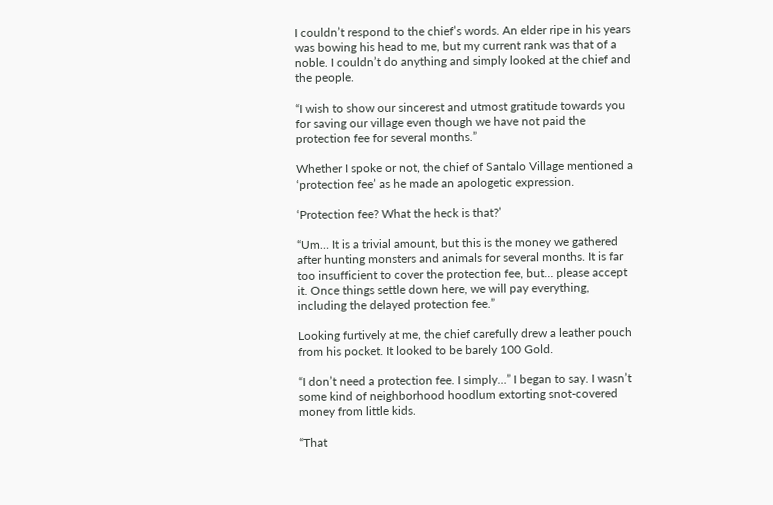I couldn’t respond to the chief’s words. An elder ripe in his years was bowing his head to me, but my current rank was that of a noble. I couldn’t do anything and simply looked at the chief and the people.

“I wish to show our sincerest and utmost gratitude towards you for saving our village even though we have not paid the protection fee for several months.”

Whether I spoke or not, the chief of Santalo Village mentioned a ‘protection fee’ as he made an apologetic expression.

‘Protection fee? What the heck is that?’

“Um… It is a trivial amount, but this is the money we gathered after hunting monsters and animals for several months. It is far too insufficient to cover the protection fee, but… please accept it. Once things settle down here, we will pay everything, including the delayed protection fee.”

Looking furtively at me, the chief carefully drew a leather pouch from his pocket. It looked to be barely 100 Gold.

“I don’t need a protection fee. I simply…” I began to say. I wasn’t some kind of neighborhood hoodlum extorting snot-covered money from little kids.

“That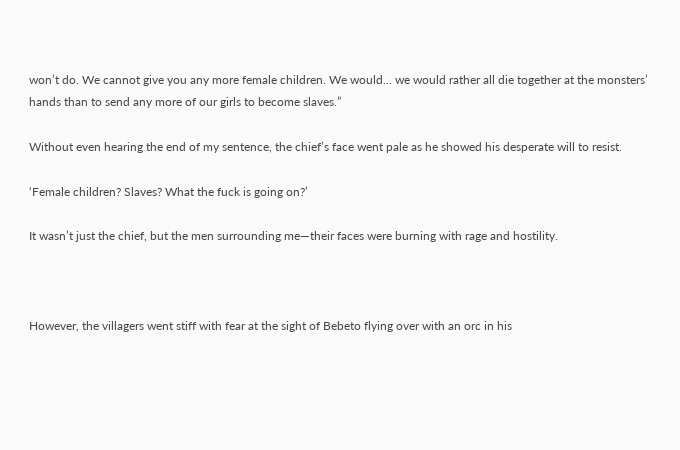won’t do. We cannot give you any more female children. We would… we would rather all die together at the monsters’ hands than to send any more of our girls to become slaves.”

Without even hearing the end of my sentence, the chief’s face went pale as he showed his desperate will to resist.

‘Female children? Slaves? What the fuck is going on?’

It wasn’t just the chief, but the men surrounding me—their faces were burning with rage and hostility.



However, the villagers went stiff with fear at the sight of Bebeto flying over with an orc in his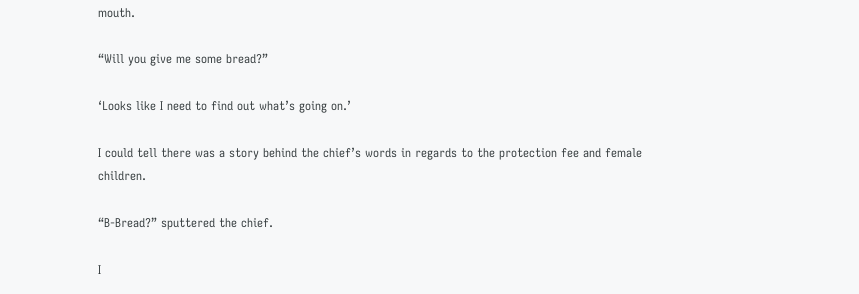mouth.

“Will you give me some bread?”

‘Looks like I need to find out what’s going on.’

I could tell there was a story behind the chief’s words in regards to the protection fee and female children.

“B-Bread?” sputtered the chief.

I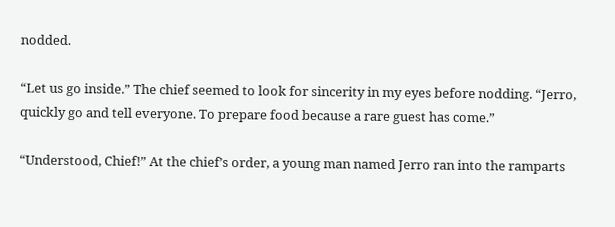nodded.

“Let us go inside.” The chief seemed to look for sincerity in my eyes before nodding. “Jerro, quickly go and tell everyone. To prepare food because a rare guest has come.”

“Understood, Chief!” At the chief’s order, a young man named Jerro ran into the ramparts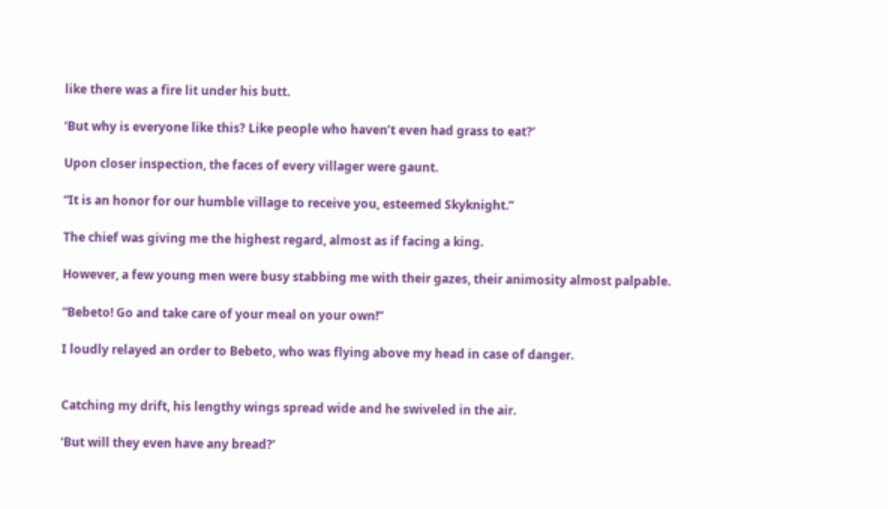like there was a fire lit under his butt.

‘But why is everyone like this? Like people who haven’t even had grass to eat?’

Upon closer inspection, the faces of every villager were gaunt.

“It is an honor for our humble village to receive you, esteemed Skyknight.”

The chief was giving me the highest regard, almost as if facing a king.

However, a few young men were busy stabbing me with their gazes, their animosity almost palpable.

“Bebeto! Go and take care of your meal on your own!”

I loudly relayed an order to Bebeto, who was flying above my head in case of danger.


Catching my drift, his lengthy wings spread wide and he swiveled in the air.

‘But will they even have any bread?’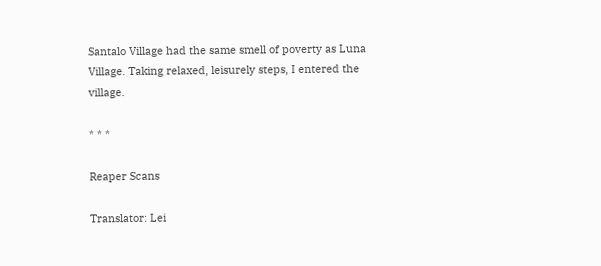Santalo Village had the same smell of poverty as Luna Village. Taking relaxed, leisurely steps, I entered the village.

* * *

Reaper Scans

Translator: Lei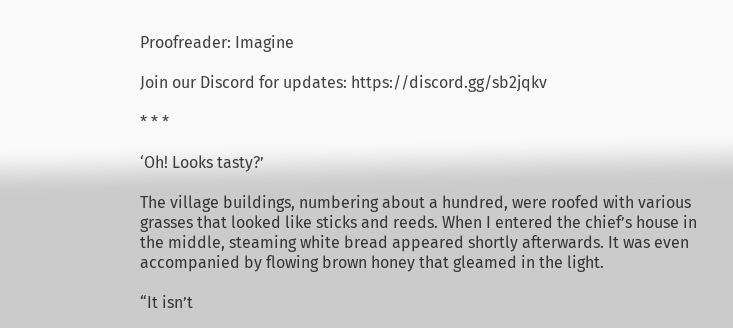Proofreader: Imagine

Join our Discord for updates: https://discord.gg/sb2jqkv

* * *

‘Oh! Looks tasty?’

The village buildings, numbering about a hundred, were roofed with various grasses that looked like sticks and reeds. When I entered the chief’s house in the middle, steaming white bread appeared shortly afterwards. It was even accompanied by flowing brown honey that gleamed in the light.

“It isn’t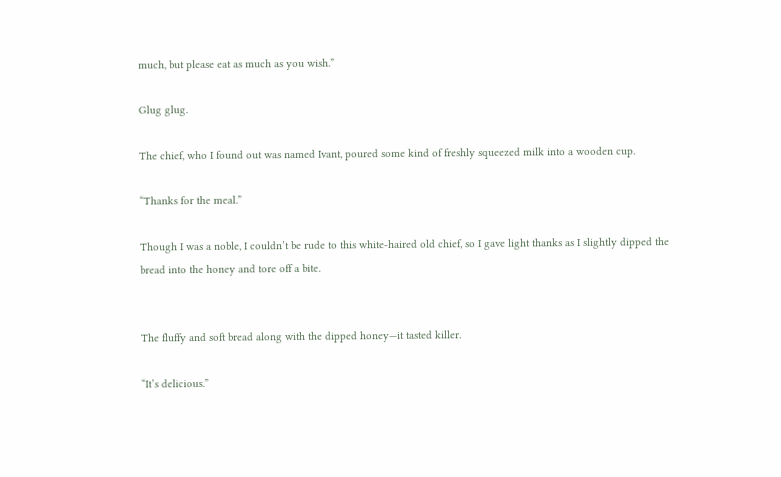much, but please eat as much as you wish.”

Glug glug.

The chief, who I found out was named Ivant, poured some kind of freshly squeezed milk into a wooden cup.

“Thanks for the meal.”

Though I was a noble, I couldn’t be rude to this white-haired old chief, so I gave light thanks as I slightly dipped the bread into the honey and tore off a bite.


The fluffy and soft bread along with the dipped honey—it tasted killer.

“It’s delicious.”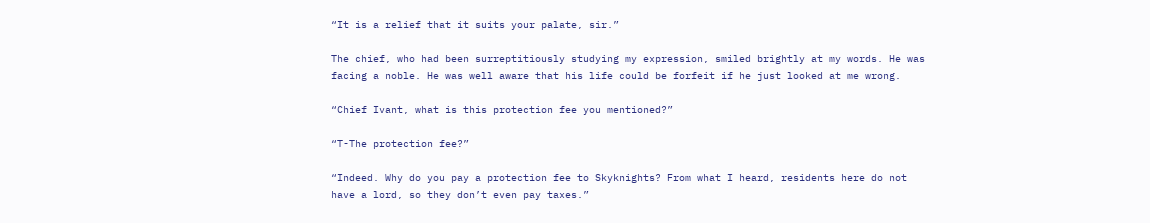“It is a relief that it suits your palate, sir.”

The chief, who had been surreptitiously studying my expression, smiled brightly at my words. He was facing a noble. He was well aware that his life could be forfeit if he just looked at me wrong.

“Chief Ivant, what is this protection fee you mentioned?”

“T-The protection fee?”

“Indeed. Why do you pay a protection fee to Skyknights? From what I heard, residents here do not have a lord, so they don’t even pay taxes.”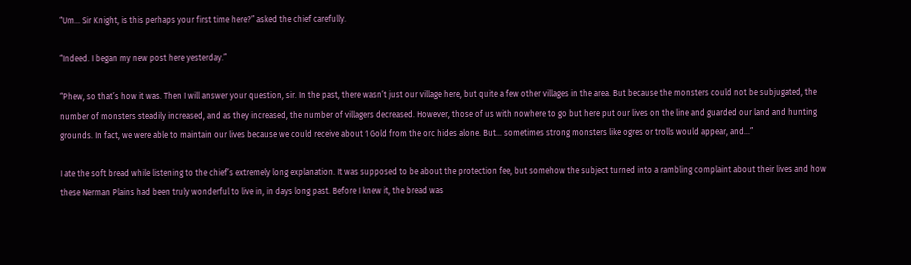“Um… Sir Knight, is this perhaps your first time here?” asked the chief carefully.

“Indeed. I began my new post here yesterday.”

“Phew, so that’s how it was. Then I will answer your question, sir. In the past, there wasn’t just our village here, but quite a few other villages in the area. But because the monsters could not be subjugated, the number of monsters steadily increased, and as they increased, the number of villagers decreased. However, those of us with nowhere to go but here put our lives on the line and guarded our land and hunting grounds. In fact, we were able to maintain our lives because we could receive about 1 Gold from the orc hides alone. But… sometimes strong monsters like ogres or trolls would appear, and…”

I ate the soft bread while listening to the chief’s extremely long explanation. It was supposed to be about the protection fee, but somehow the subject turned into a rambling complaint about their lives and how these Nerman Plains had been truly wonderful to live in, in days long past. Before I knew it, the bread was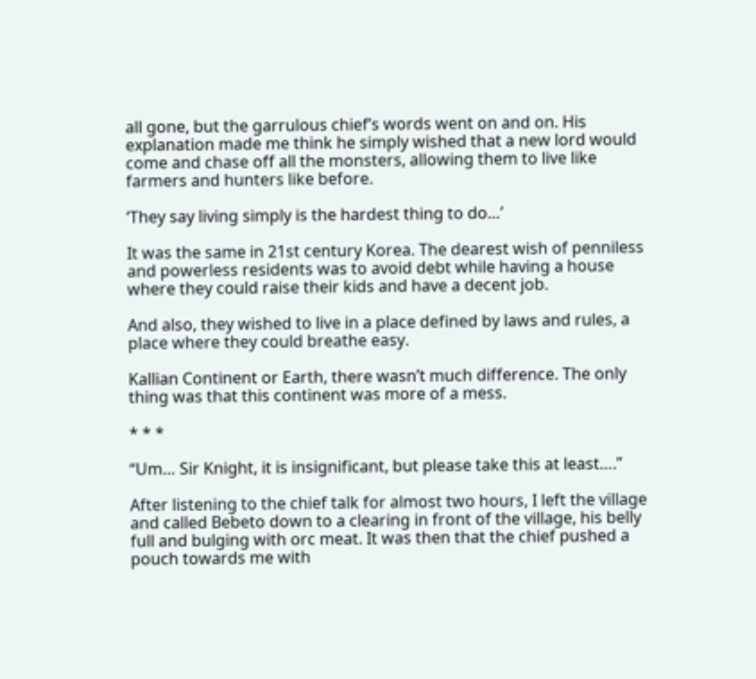all gone, but the garrulous chief’s words went on and on. His explanation made me think he simply wished that a new lord would come and chase off all the monsters, allowing them to live like farmers and hunters like before.

‘They say living simply is the hardest thing to do…’

It was the same in 21st century Korea. The dearest wish of penniless and powerless residents was to avoid debt while having a house where they could raise their kids and have a decent job.

And also, they wished to live in a place defined by laws and rules, a place where they could breathe easy.

Kallian Continent or Earth, there wasn’t much difference. The only thing was that this continent was more of a mess.

* * *

“Um… Sir Knight, it is insignificant, but please take this at least….”

After listening to the chief talk for almost two hours, I left the village and called Bebeto down to a clearing in front of the village, his belly full and bulging with orc meat. It was then that the chief pushed a pouch towards me with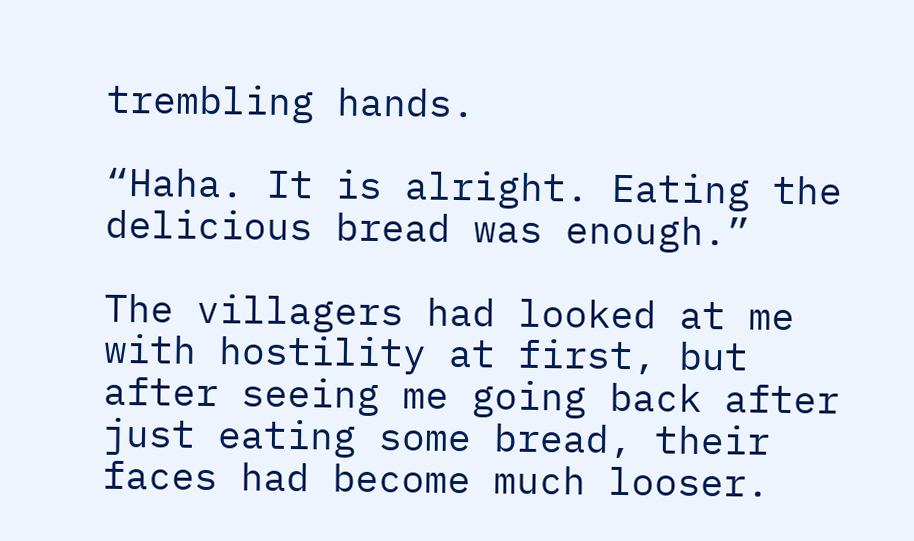trembling hands.

“Haha. It is alright. Eating the delicious bread was enough.”

The villagers had looked at me with hostility at first, but after seeing me going back after just eating some bread, their faces had become much looser.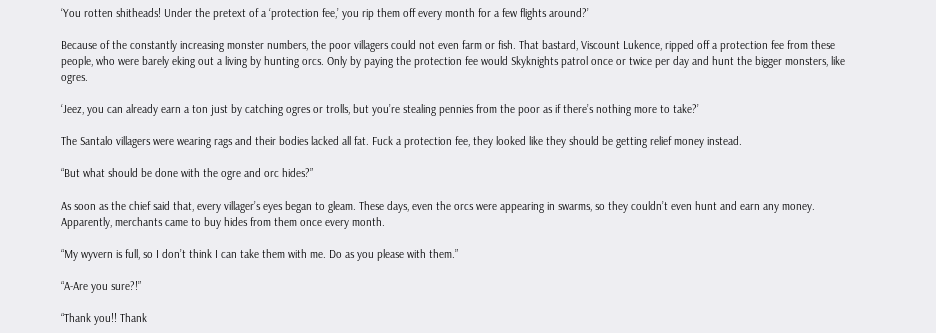‘You rotten shitheads! Under the pretext of a ‘protection fee,’ you rip them off every month for a few flights around?’

Because of the constantly increasing monster numbers, the poor villagers could not even farm or fish. That bastard, Viscount Lukence, ripped off a protection fee from these people, who were barely eking out a living by hunting orcs. Only by paying the protection fee would Skyknights patrol once or twice per day and hunt the bigger monsters, like ogres.

‘Jeez, you can already earn a ton just by catching ogres or trolls, but you’re stealing pennies from the poor as if there’s nothing more to take?’

The Santalo villagers were wearing rags and their bodies lacked all fat. Fuck a protection fee, they looked like they should be getting relief money instead.

“But what should be done with the ogre and orc hides?”

As soon as the chief said that, every villager’s eyes began to gleam. These days, even the orcs were appearing in swarms, so they couldn’t even hunt and earn any money. Apparently, merchants came to buy hides from them once every month.

“My wyvern is full, so I don’t think I can take them with me. Do as you please with them.”

“A-Are you sure?!”

“Thank you!! Thank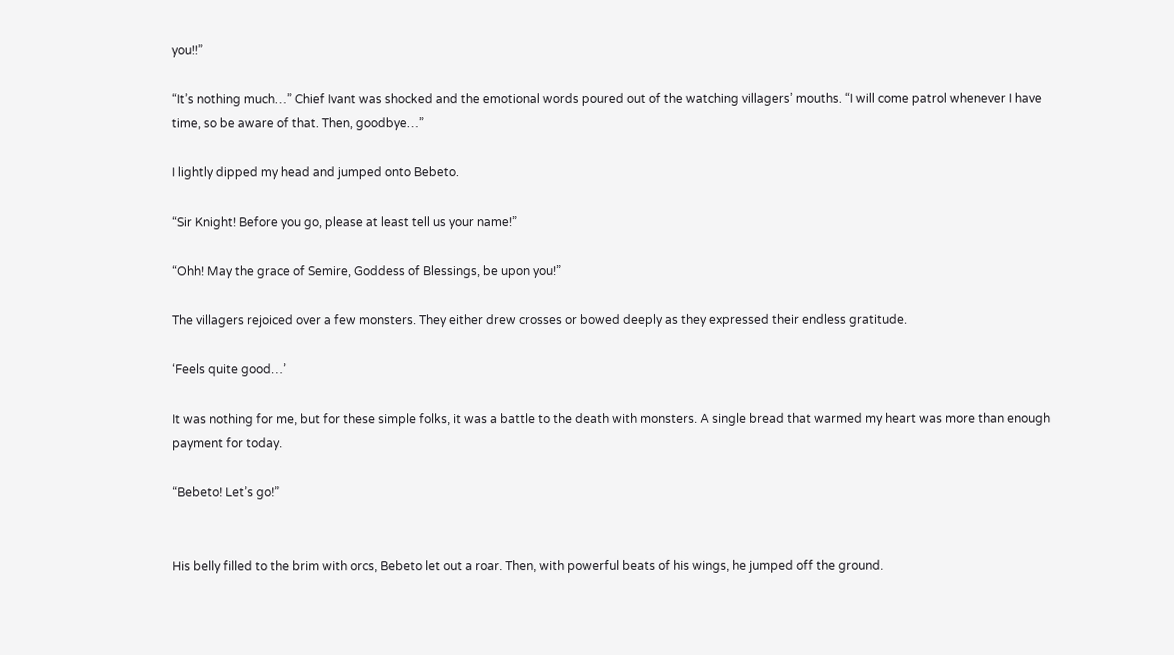you!!”

“It’s nothing much…” Chief Ivant was shocked and the emotional words poured out of the watching villagers’ mouths. “I will come patrol whenever I have time, so be aware of that. Then, goodbye…”

I lightly dipped my head and jumped onto Bebeto.

“Sir Knight! Before you go, please at least tell us your name!”

“Ohh! May the grace of Semire, Goddess of Blessings, be upon you!”

The villagers rejoiced over a few monsters. They either drew crosses or bowed deeply as they expressed their endless gratitude.

‘Feels quite good…’

It was nothing for me, but for these simple folks, it was a battle to the death with monsters. A single bread that warmed my heart was more than enough payment for today.

“Bebeto! Let’s go!”


His belly filled to the brim with orcs, Bebeto let out a roar. Then, with powerful beats of his wings, he jumped off the ground.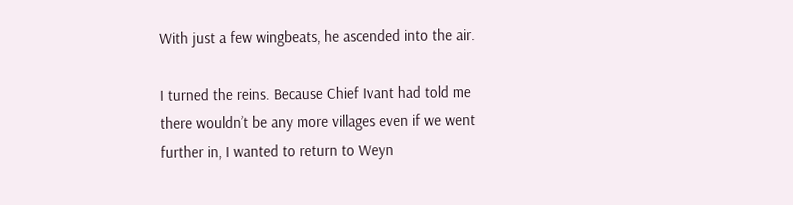With just a few wingbeats, he ascended into the air.

I turned the reins. Because Chief Ivant had told me there wouldn’t be any more villages even if we went further in, I wanted to return to Weyn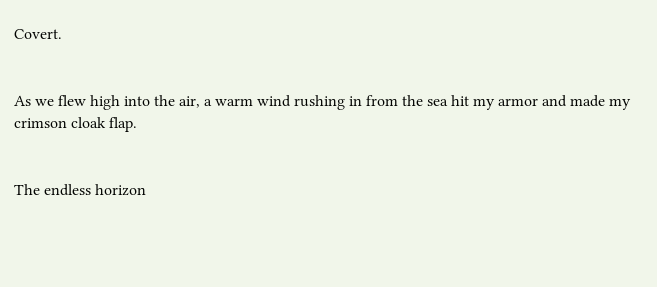Covert.


As we flew high into the air, a warm wind rushing in from the sea hit my armor and made my crimson cloak flap.


The endless horizon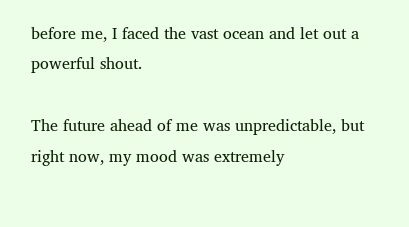before me, I faced the vast ocean and let out a powerful shout.

The future ahead of me was unpredictable, but right now, my mood was extremely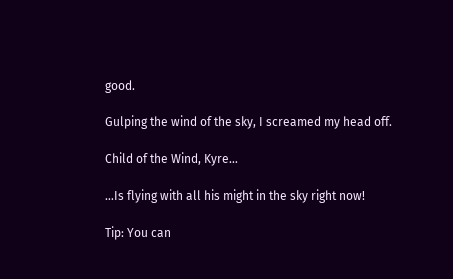good.

Gulping the wind of the sky, I screamed my head off.

Child of the Wind, Kyre…

…Is flying with all his might in the sky right now!

Tip: You can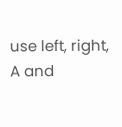use left, right, A and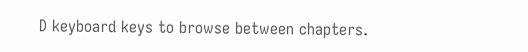D keyboard keys to browse between chapters.